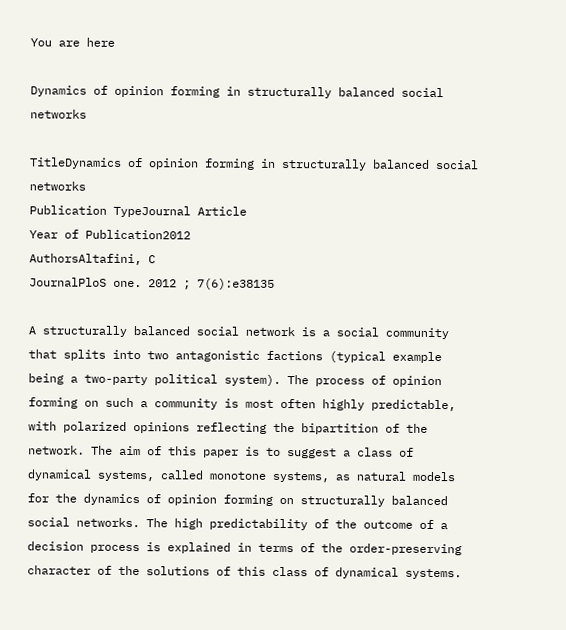You are here

Dynamics of opinion forming in structurally balanced social networks

TitleDynamics of opinion forming in structurally balanced social networks
Publication TypeJournal Article
Year of Publication2012
AuthorsAltafini, C
JournalPloS one. 2012 ; 7(6):e38135

A structurally balanced social network is a social community that splits into two antagonistic factions (typical example being a two-party political system). The process of opinion forming on such a community is most often highly predictable, with polarized opinions reflecting the bipartition of the network. The aim of this paper is to suggest a class of dynamical systems, called monotone systems, as natural models for the dynamics of opinion forming on structurally balanced social networks. The high predictability of the outcome of a decision process is explained in terms of the order-preserving character of the solutions of this class of dynamical systems.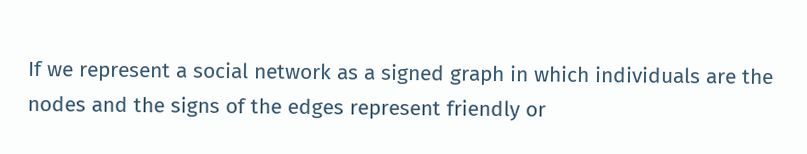If we represent a social network as a signed graph in which individuals are the nodes and the signs of the edges represent friendly or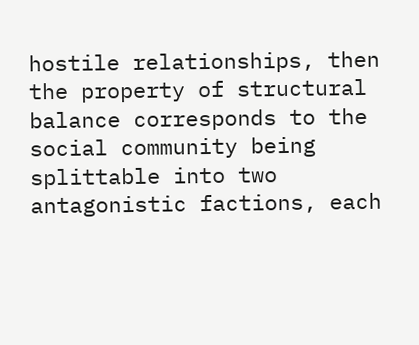hostile relationships, then the property of structural balance corresponds to the social community being splittable into two antagonistic factions, each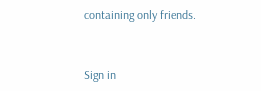containing only friends.


Sign in